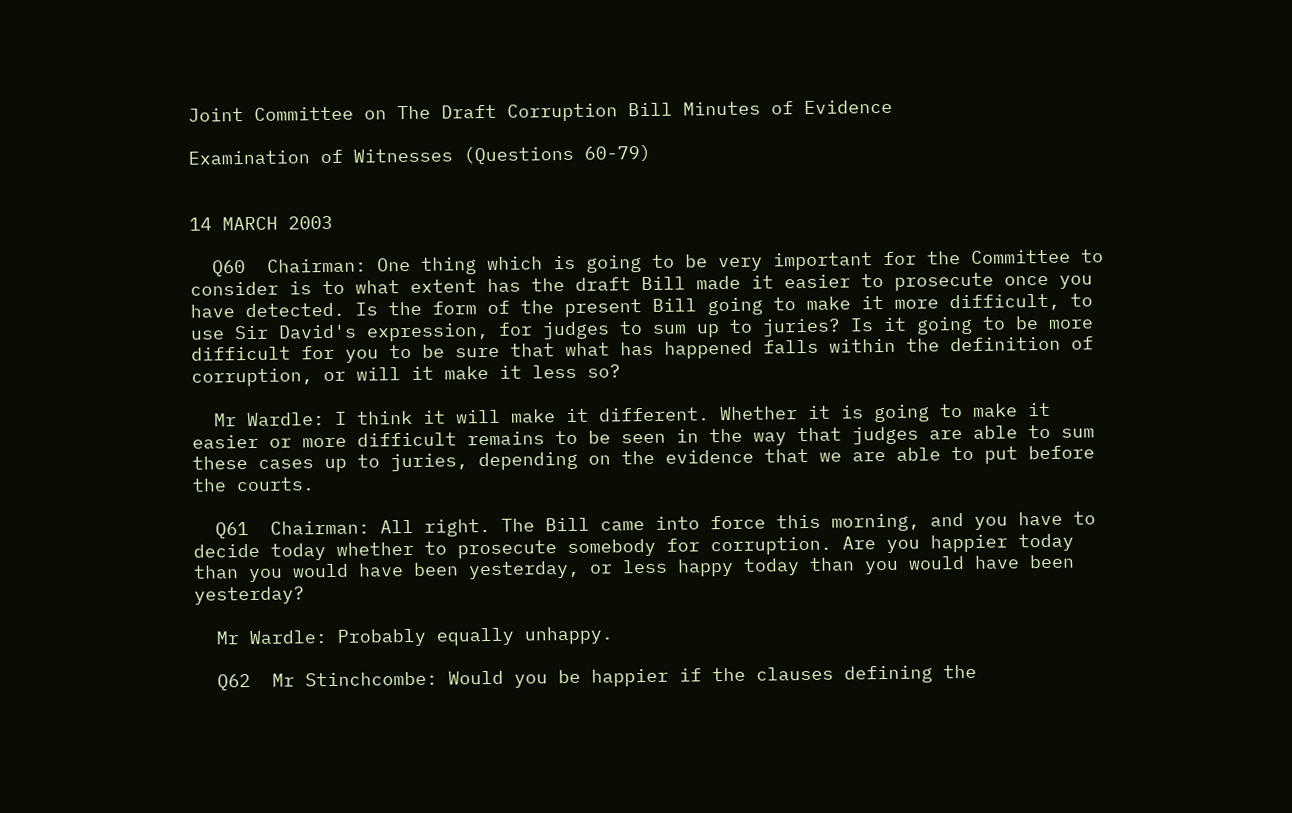Joint Committee on The Draft Corruption Bill Minutes of Evidence

Examination of Witnesses (Questions 60-79)


14 MARCH 2003

  Q60  Chairman: One thing which is going to be very important for the Committee to consider is to what extent has the draft Bill made it easier to prosecute once you have detected. Is the form of the present Bill going to make it more difficult, to use Sir David's expression, for judges to sum up to juries? Is it going to be more difficult for you to be sure that what has happened falls within the definition of corruption, or will it make it less so?

  Mr Wardle: I think it will make it different. Whether it is going to make it easier or more difficult remains to be seen in the way that judges are able to sum these cases up to juries, depending on the evidence that we are able to put before the courts.

  Q61  Chairman: All right. The Bill came into force this morning, and you have to decide today whether to prosecute somebody for corruption. Are you happier today than you would have been yesterday, or less happy today than you would have been yesterday?

  Mr Wardle: Probably equally unhappy.

  Q62  Mr Stinchcombe: Would you be happier if the clauses defining the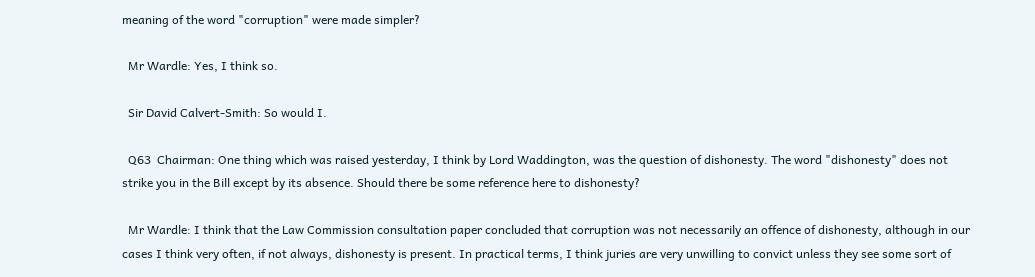meaning of the word "corruption" were made simpler?

  Mr Wardle: Yes, I think so.

  Sir David Calvert-Smith: So would I.

  Q63  Chairman: One thing which was raised yesterday, I think by Lord Waddington, was the question of dishonesty. The word "dishonesty" does not strike you in the Bill except by its absence. Should there be some reference here to dishonesty?

  Mr Wardle: I think that the Law Commission consultation paper concluded that corruption was not necessarily an offence of dishonesty, although in our cases I think very often, if not always, dishonesty is present. In practical terms, I think juries are very unwilling to convict unless they see some sort of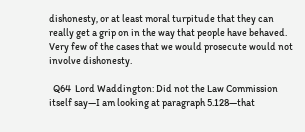dishonesty, or at least moral turpitude that they can really get a grip on in the way that people have behaved. Very few of the cases that we would prosecute would not involve dishonesty.

  Q64  Lord Waddington: Did not the Law Commission itself say—I am looking at paragraph 5.128—that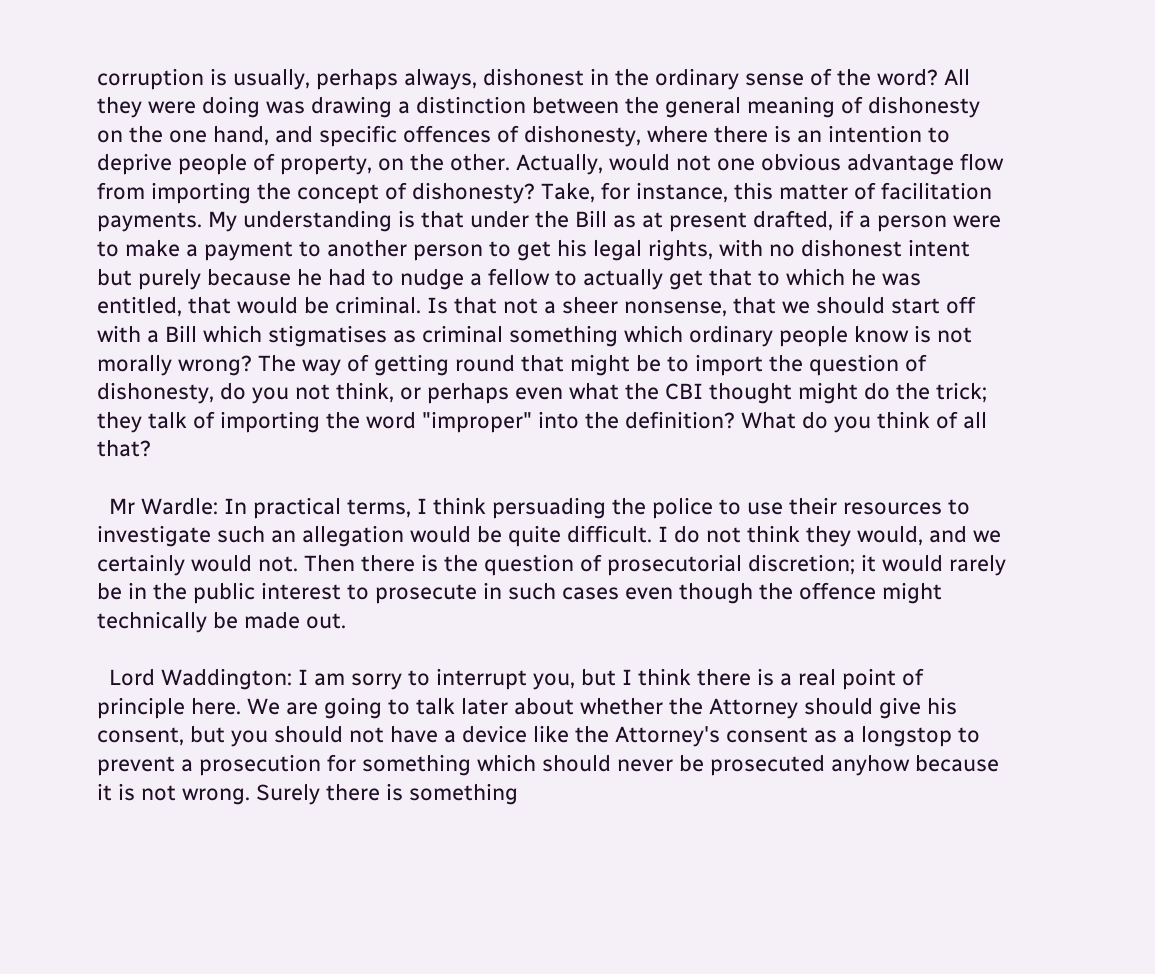corruption is usually, perhaps always, dishonest in the ordinary sense of the word? All they were doing was drawing a distinction between the general meaning of dishonesty on the one hand, and specific offences of dishonesty, where there is an intention to deprive people of property, on the other. Actually, would not one obvious advantage flow from importing the concept of dishonesty? Take, for instance, this matter of facilitation payments. My understanding is that under the Bill as at present drafted, if a person were to make a payment to another person to get his legal rights, with no dishonest intent but purely because he had to nudge a fellow to actually get that to which he was entitled, that would be criminal. Is that not a sheer nonsense, that we should start off with a Bill which stigmatises as criminal something which ordinary people know is not morally wrong? The way of getting round that might be to import the question of dishonesty, do you not think, or perhaps even what the CBI thought might do the trick; they talk of importing the word "improper" into the definition? What do you think of all that?

  Mr Wardle: In practical terms, I think persuading the police to use their resources to investigate such an allegation would be quite difficult. I do not think they would, and we certainly would not. Then there is the question of prosecutorial discretion; it would rarely be in the public interest to prosecute in such cases even though the offence might technically be made out.

  Lord Waddington: I am sorry to interrupt you, but I think there is a real point of principle here. We are going to talk later about whether the Attorney should give his consent, but you should not have a device like the Attorney's consent as a longstop to prevent a prosecution for something which should never be prosecuted anyhow because it is not wrong. Surely there is something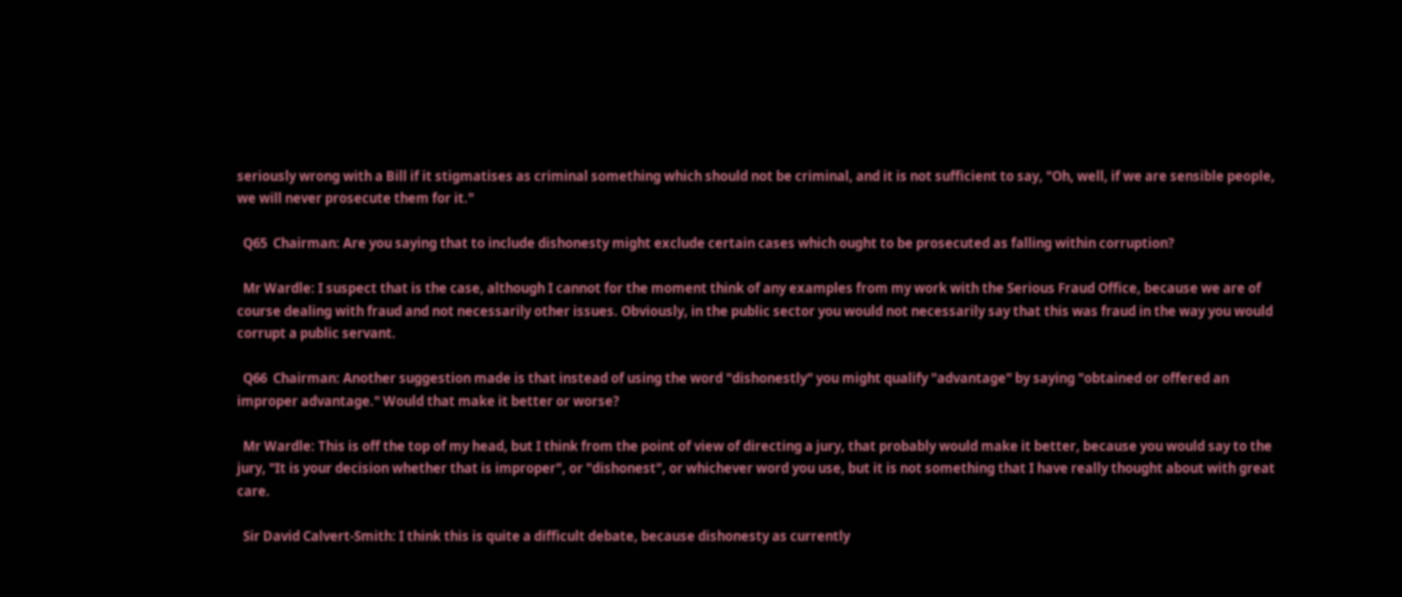seriously wrong with a Bill if it stigmatises as criminal something which should not be criminal, and it is not sufficient to say, "Oh, well, if we are sensible people, we will never prosecute them for it."

  Q65  Chairman: Are you saying that to include dishonesty might exclude certain cases which ought to be prosecuted as falling within corruption?

  Mr Wardle: I suspect that is the case, although I cannot for the moment think of any examples from my work with the Serious Fraud Office, because we are of course dealing with fraud and not necessarily other issues. Obviously, in the public sector you would not necessarily say that this was fraud in the way you would corrupt a public servant.

  Q66  Chairman: Another suggestion made is that instead of using the word "dishonestly" you might qualify "advantage" by saying "obtained or offered an improper advantage." Would that make it better or worse?

  Mr Wardle: This is off the top of my head, but I think from the point of view of directing a jury, that probably would make it better, because you would say to the jury, "It is your decision whether that is improper", or "dishonest", or whichever word you use, but it is not something that I have really thought about with great care.

  Sir David Calvert-Smith: I think this is quite a difficult debate, because dishonesty as currently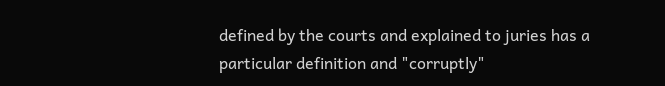defined by the courts and explained to juries has a particular definition and "corruptly"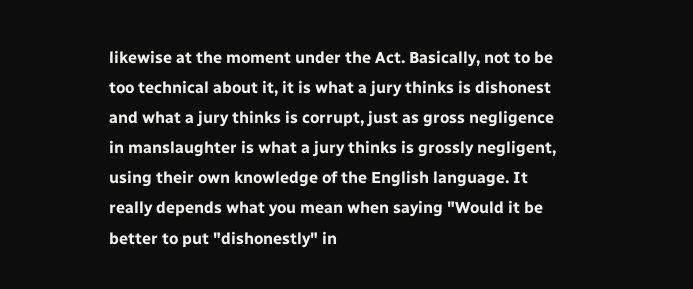likewise at the moment under the Act. Basically, not to be too technical about it, it is what a jury thinks is dishonest and what a jury thinks is corrupt, just as gross negligence in manslaughter is what a jury thinks is grossly negligent, using their own knowledge of the English language. It really depends what you mean when saying "Would it be better to put "dishonestly" in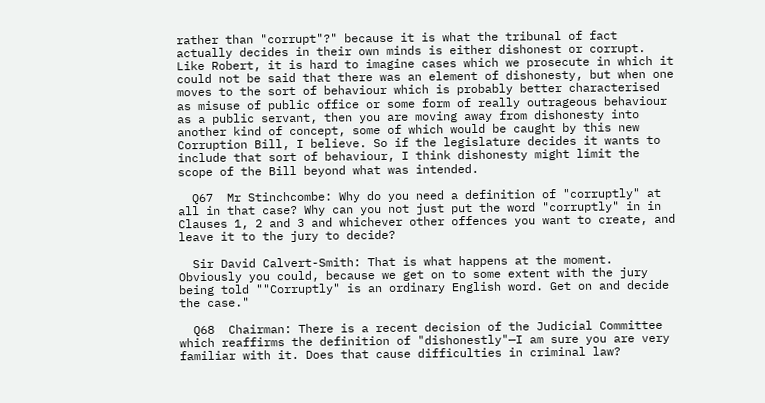rather than "corrupt"?" because it is what the tribunal of fact actually decides in their own minds is either dishonest or corrupt. Like Robert, it is hard to imagine cases which we prosecute in which it could not be said that there was an element of dishonesty, but when one moves to the sort of behaviour which is probably better characterised as misuse of public office or some form of really outrageous behaviour as a public servant, then you are moving away from dishonesty into another kind of concept, some of which would be caught by this new Corruption Bill, I believe. So if the legislature decides it wants to include that sort of behaviour, I think dishonesty might limit the scope of the Bill beyond what was intended.

  Q67  Mr Stinchcombe: Why do you need a definition of "corruptly" at all in that case? Why can you not just put the word "corruptly" in in Clauses 1, 2 and 3 and whichever other offences you want to create, and leave it to the jury to decide?

  Sir David Calvert-Smith: That is what happens at the moment. Obviously you could, because we get on to some extent with the jury being told ""Corruptly" is an ordinary English word. Get on and decide the case."

  Q68  Chairman: There is a recent decision of the Judicial Committee which reaffirms the definition of "dishonestly"—I am sure you are very familiar with it. Does that cause difficulties in criminal law?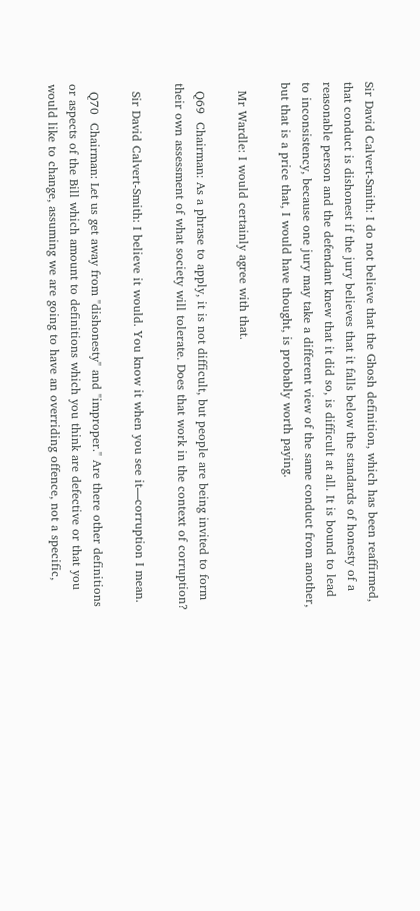Sir David Calvert-Smith: I do not believe that the Ghosh definition, which has been reaffirmed, that conduct is dishonest if the jury believes that it falls below the standards of honesty of a reasonable person and the defendant knew that it did so, is difficult at all. It is bound to lead to inconsistency, because one jury may take a different view of the same conduct from another, but that is a price that, I would have thought, is probably worth paying.

  Mr Wardle: I would certainly agree with that.

  Q69  Chairman: As a phrase to apply, it is not difficult, but people are being invited to form their own assessment of what society will tolerate. Does that work in the context of corruption?

  Sir David Calvert-Smith: I believe it would. You know it when you see it—corruption I mean.

  Q70  Chairman: Let us get away from "dishonesty" and "improper." Are there other definitions or aspects of the Bill which amount to definitions which you think are defective or that you would like to change, assuming we are going to have an overriding offence, not a specific,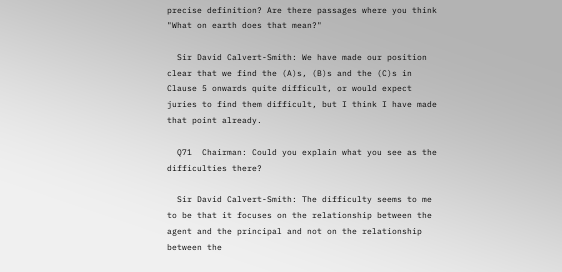precise definition? Are there passages where you think "What on earth does that mean?"

  Sir David Calvert-Smith: We have made our position clear that we find the (A)s, (B)s and the (C)s in Clause 5 onwards quite difficult, or would expect juries to find them difficult, but I think I have made that point already.

  Q71  Chairman: Could you explain what you see as the difficulties there?

  Sir David Calvert-Smith: The difficulty seems to me to be that it focuses on the relationship between the agent and the principal and not on the relationship between the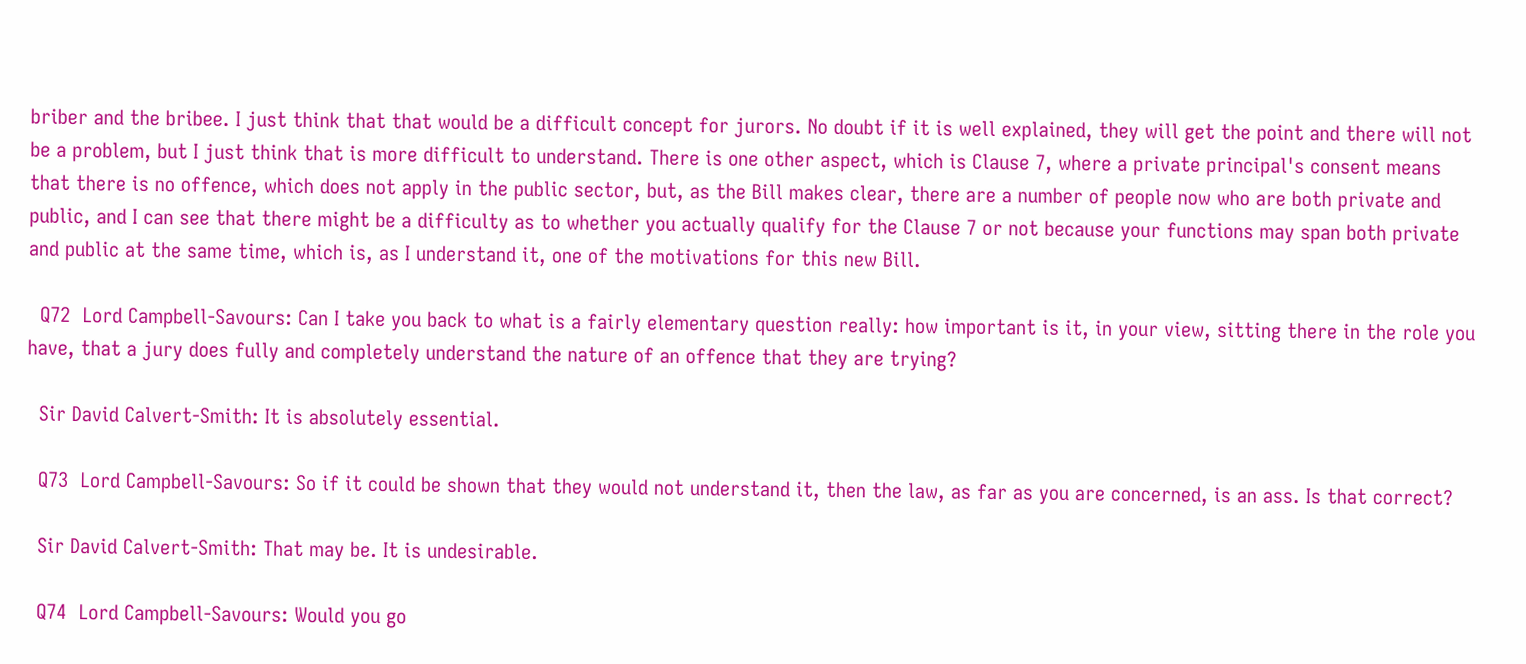briber and the bribee. I just think that that would be a difficult concept for jurors. No doubt if it is well explained, they will get the point and there will not be a problem, but I just think that is more difficult to understand. There is one other aspect, which is Clause 7, where a private principal's consent means that there is no offence, which does not apply in the public sector, but, as the Bill makes clear, there are a number of people now who are both private and public, and I can see that there might be a difficulty as to whether you actually qualify for the Clause 7 or not because your functions may span both private and public at the same time, which is, as I understand it, one of the motivations for this new Bill.

  Q72  Lord Campbell-Savours: Can I take you back to what is a fairly elementary question really: how important is it, in your view, sitting there in the role you have, that a jury does fully and completely understand the nature of an offence that they are trying?

  Sir David Calvert-Smith: It is absolutely essential.

  Q73  Lord Campbell-Savours: So if it could be shown that they would not understand it, then the law, as far as you are concerned, is an ass. Is that correct?

  Sir David Calvert-Smith: That may be. It is undesirable.

  Q74  Lord Campbell-Savours: Would you go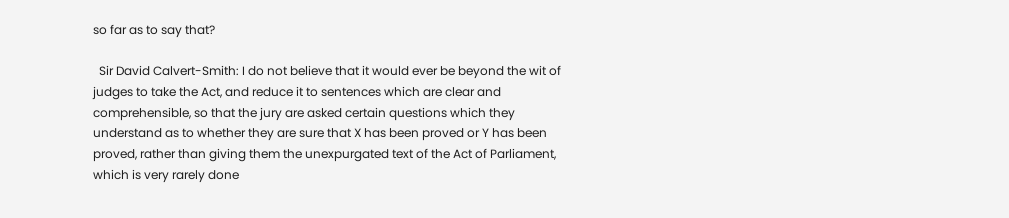so far as to say that?

  Sir David Calvert-Smith: I do not believe that it would ever be beyond the wit of judges to take the Act, and reduce it to sentences which are clear and comprehensible, so that the jury are asked certain questions which they understand as to whether they are sure that X has been proved or Y has been proved, rather than giving them the unexpurgated text of the Act of Parliament, which is very rarely done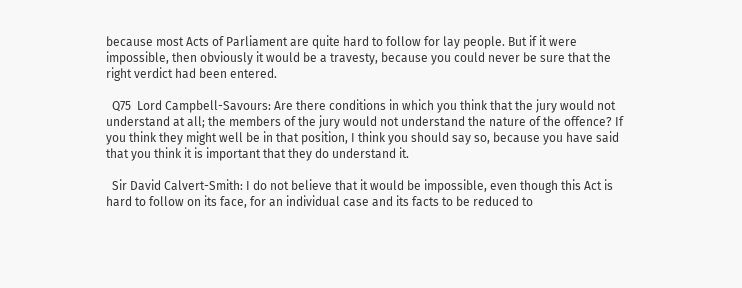because most Acts of Parliament are quite hard to follow for lay people. But if it were impossible, then obviously it would be a travesty, because you could never be sure that the right verdict had been entered.

  Q75  Lord Campbell-Savours: Are there conditions in which you think that the jury would not understand at all; the members of the jury would not understand the nature of the offence? If you think they might well be in that position, I think you should say so, because you have said that you think it is important that they do understand it.

  Sir David Calvert-Smith: I do not believe that it would be impossible, even though this Act is hard to follow on its face, for an individual case and its facts to be reduced to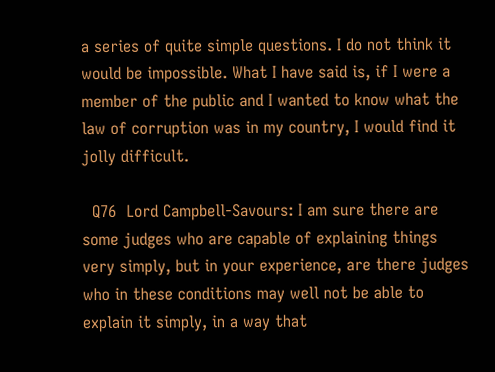a series of quite simple questions. I do not think it would be impossible. What I have said is, if I were a member of the public and I wanted to know what the law of corruption was in my country, I would find it jolly difficult.

  Q76  Lord Campbell-Savours: I am sure there are some judges who are capable of explaining things very simply, but in your experience, are there judges who in these conditions may well not be able to explain it simply, in a way that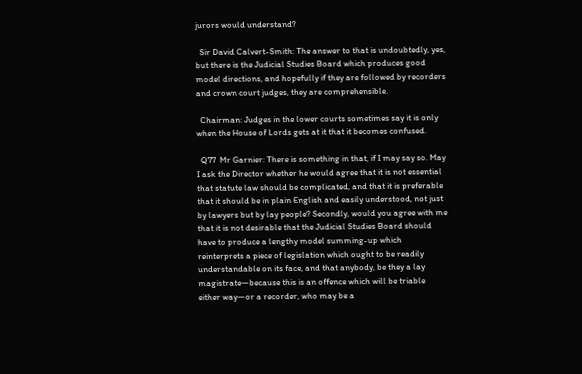jurors would understand?

  Sir David Calvert-Smith: The answer to that is undoubtedly, yes, but there is the Judicial Studies Board which produces good model directions, and hopefully if they are followed by recorders and crown court judges, they are comprehensible.

  Chairman: Judges in the lower courts sometimes say it is only when the House of Lords gets at it that it becomes confused.

  Q77  Mr Garnier: There is something in that, if I may say so. May I ask the Director whether he would agree that it is not essential that statute law should be complicated, and that it is preferable that it should be in plain English and easily understood, not just by lawyers but by lay people? Secondly, would you agree with me that it is not desirable that the Judicial Studies Board should have to produce a lengthy model summing-up which reinterprets a piece of legislation which ought to be readily understandable on its face, and that anybody, be they a lay magistrate—because this is an offence which will be triable either way—or a recorder, who may be a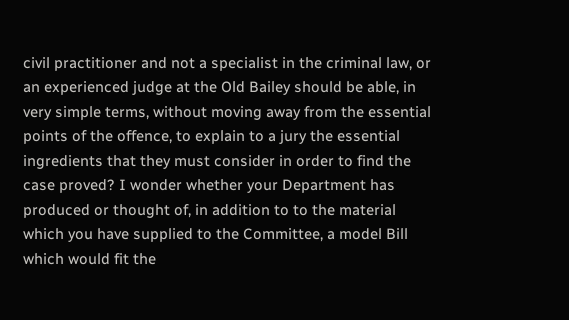civil practitioner and not a specialist in the criminal law, or an experienced judge at the Old Bailey should be able, in very simple terms, without moving away from the essential points of the offence, to explain to a jury the essential ingredients that they must consider in order to find the case proved? I wonder whether your Department has produced or thought of, in addition to to the material which you have supplied to the Committee, a model Bill which would fit the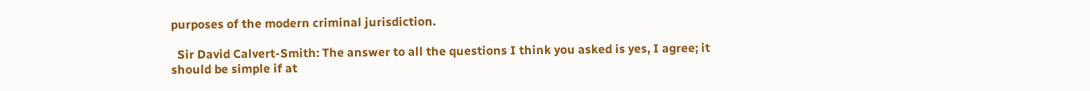purposes of the modern criminal jurisdiction.

  Sir David Calvert-Smith: The answer to all the questions I think you asked is yes, I agree; it should be simple if at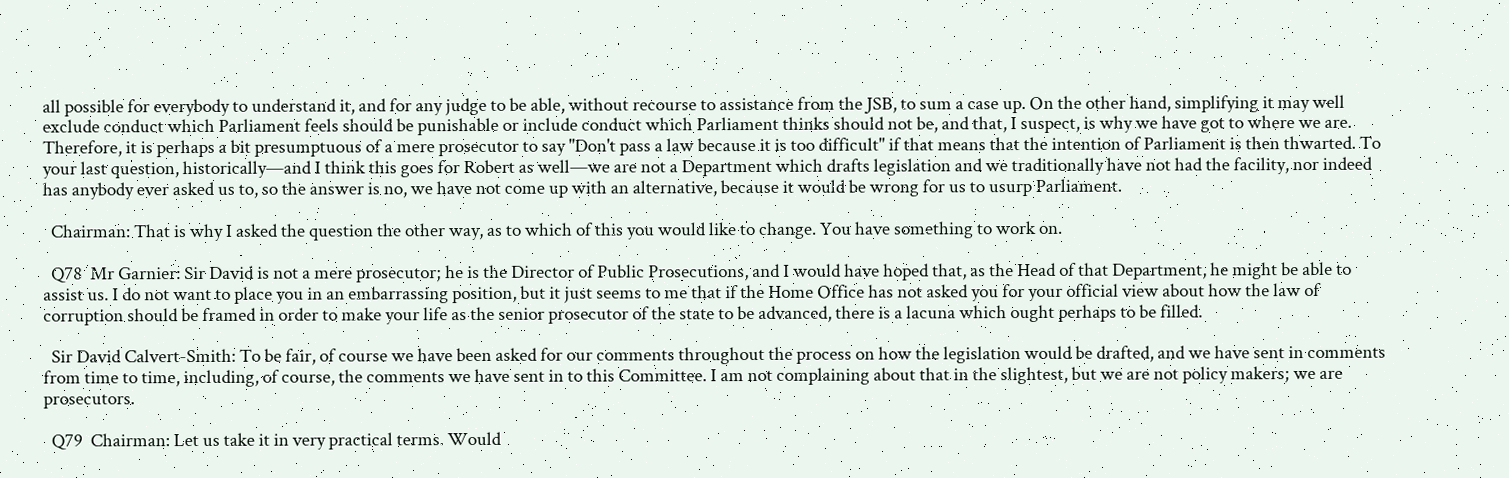all possible for everybody to understand it, and for any judge to be able, without recourse to assistance from the JSB, to sum a case up. On the other hand, simplifying it may well exclude conduct which Parliament feels should be punishable or include conduct which Parliament thinks should not be, and that, I suspect, is why we have got to where we are. Therefore, it is perhaps a bit presumptuous of a mere prosecutor to say "Don't pass a law because it is too difficult" if that means that the intention of Parliament is then thwarted. To your last question, historically—and I think this goes for Robert as well—we are not a Department which drafts legislation and we traditionally have not had the facility, nor indeed has anybody ever asked us to, so the answer is no, we have not come up with an alternative, because it would be wrong for us to usurp Parliament.

  Chairman: That is why I asked the question the other way, as to which of this you would like to change. You have something to work on.

  Q78  Mr Garnier: Sir David is not a mere prosecutor; he is the Director of Public Prosecutions, and I would have hoped that, as the Head of that Department, he might be able to assist us. I do not want to place you in an embarrassing position, but it just seems to me that if the Home Office has not asked you for your official view about how the law of corruption should be framed in order to make your life as the senior prosecutor of the state to be advanced, there is a lacuna which ought perhaps to be filled.

  Sir David Calvert-Smith: To be fair, of course we have been asked for our comments throughout the process on how the legislation would be drafted, and we have sent in comments from time to time, including, of course, the comments we have sent in to this Committee. I am not complaining about that in the slightest, but we are not policy makers; we are prosecutors.

  Q79  Chairman: Let us take it in very practical terms. Would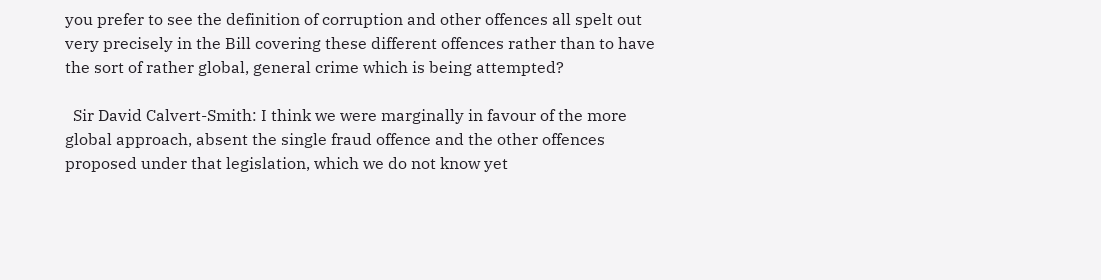you prefer to see the definition of corruption and other offences all spelt out very precisely in the Bill covering these different offences rather than to have the sort of rather global, general crime which is being attempted?

  Sir David Calvert-Smith: I think we were marginally in favour of the more global approach, absent the single fraud offence and the other offences proposed under that legislation, which we do not know yet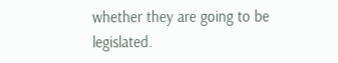whether they are going to be legislated.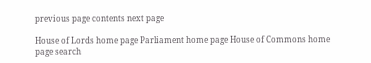previous page contents next page

House of Lords home page Parliament home page House of Commons home page search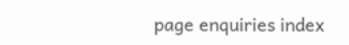page enquiries index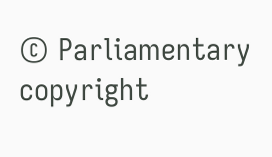© Parliamentary copyright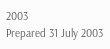2003
Prepared 31 July 2003